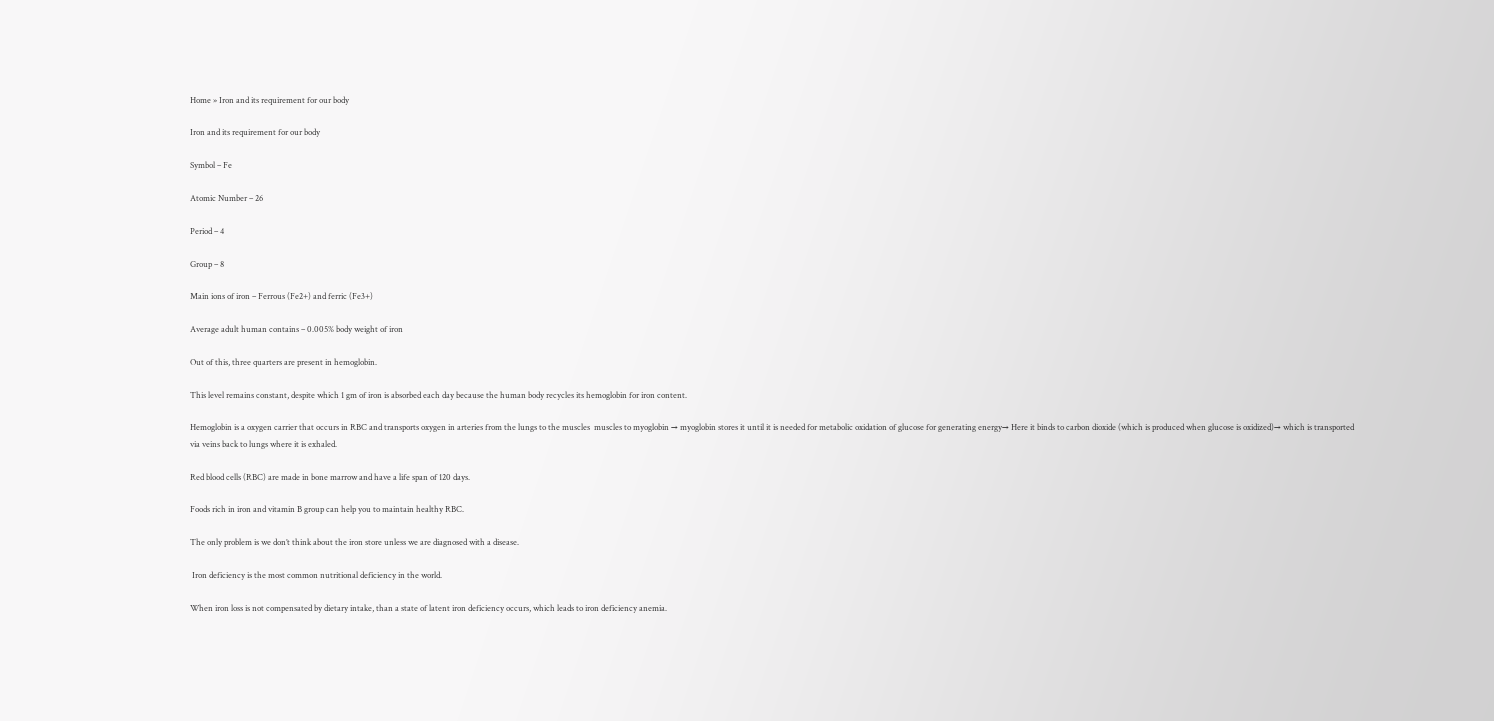Home » Iron and its requirement for our body

Iron and its requirement for our body

Symbol – Fe

Atomic Number – 26

Period – 4

Group – 8

Main ions of iron – Ferrous (Fe2+) and ferric (Fe3+)

Average adult human contains – 0.005% body weight of iron

Out of this, three quarters are present in hemoglobin.

This level remains constant, despite which 1 gm of iron is absorbed each day because the human body recycles its hemoglobin for iron content.

Hemoglobin is a oxygen carrier that occurs in RBC and transports oxygen in arteries from the lungs to the muscles  muscles to myoglobin → myoglobin stores it until it is needed for metabolic oxidation of glucose for generating energy→ Here it binds to carbon dioxide (which is produced when glucose is oxidized)→ which is transported via veins back to lungs where it is exhaled.

Red blood cells (RBC) are made in bone marrow and have a life span of 120 days.

Foods rich in iron and vitamin B group can help you to maintain healthy RBC.

The only problem is we don’t think about the iron store unless we are diagnosed with a disease.

 Iron deficiency is the most common nutritional deficiency in the world.

When iron loss is not compensated by dietary intake, than a state of latent iron deficiency occurs, which leads to iron deficiency anemia.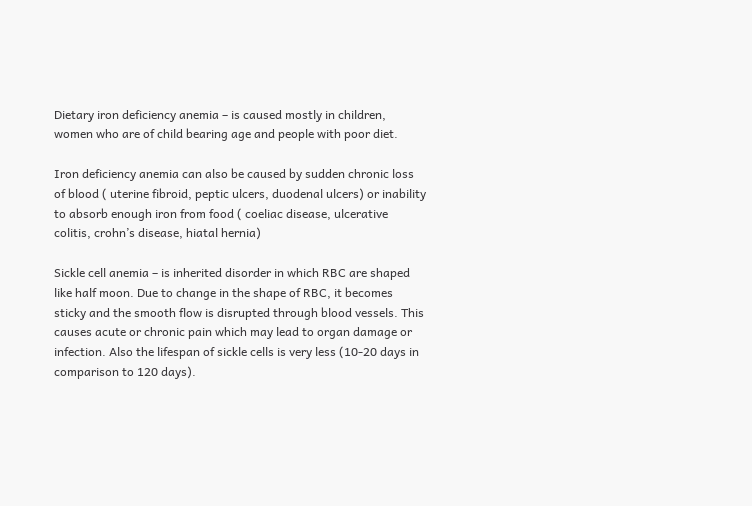Dietary iron deficiency anemia – is caused mostly in children, women who are of child bearing age and people with poor diet.

Iron deficiency anemia can also be caused by sudden chronic loss of blood ( uterine fibroid, peptic ulcers, duodenal ulcers) or inability to absorb enough iron from food ( coeliac disease, ulcerative colitis, crohn’s disease, hiatal hernia)

Sickle cell anemia – is inherited disorder in which RBC are shaped like half moon. Due to change in the shape of RBC, it becomes sticky and the smooth flow is disrupted through blood vessels. This causes acute or chronic pain which may lead to organ damage or infection. Also the lifespan of sickle cells is very less (10-20 days in comparison to 120 days).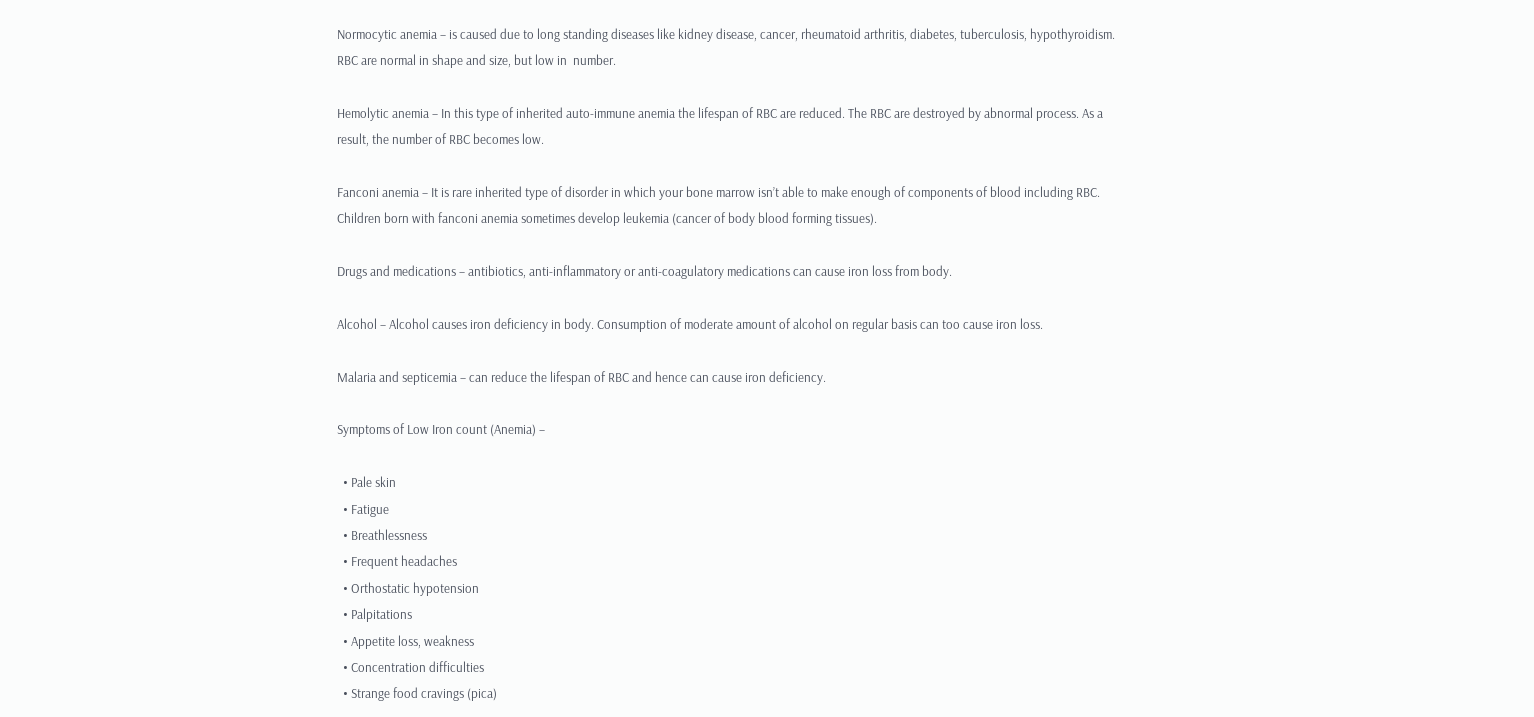Normocytic anemia – is caused due to long standing diseases like kidney disease, cancer, rheumatoid arthritis, diabetes, tuberculosis, hypothyroidism. RBC are normal in shape and size, but low in  number.

Hemolytic anemia – In this type of inherited auto-immune anemia the lifespan of RBC are reduced. The RBC are destroyed by abnormal process. As a result, the number of RBC becomes low.

Fanconi anemia – It is rare inherited type of disorder in which your bone marrow isn’t able to make enough of components of blood including RBC. Children born with fanconi anemia sometimes develop leukemia (cancer of body blood forming tissues).

Drugs and medications – antibiotics, anti-inflammatory or anti-coagulatory medications can cause iron loss from body.

Alcohol – Alcohol causes iron deficiency in body. Consumption of moderate amount of alcohol on regular basis can too cause iron loss.

Malaria and septicemia – can reduce the lifespan of RBC and hence can cause iron deficiency.

Symptoms of Low Iron count (Anemia) –

  • Pale skin
  • Fatigue
  • Breathlessness
  • Frequent headaches
  • Orthostatic hypotension
  • Palpitations
  • Appetite loss, weakness
  • Concentration difficulties
  • Strange food cravings (pica)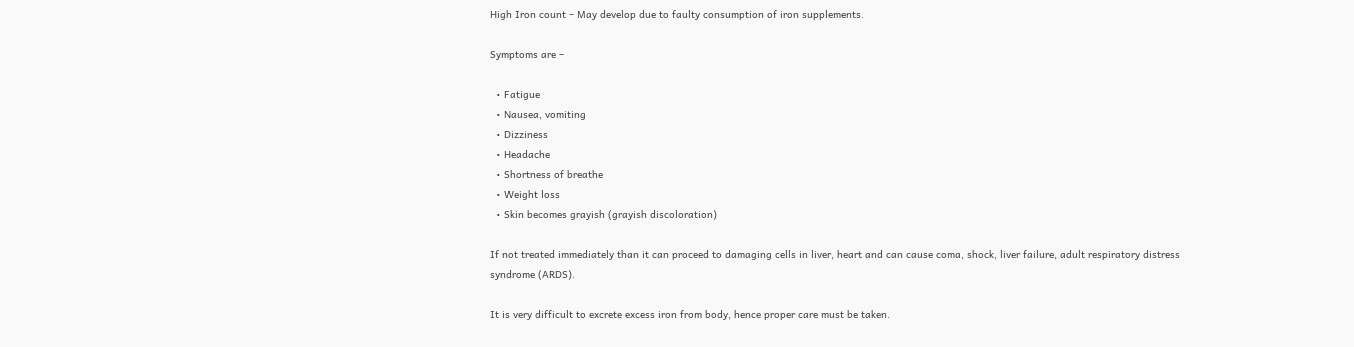High Iron count – May develop due to faulty consumption of iron supplements.

Symptoms are –

  • Fatigue
  • Nausea, vomiting
  • Dizziness
  • Headache
  • Shortness of breathe
  • Weight loss
  • Skin becomes grayish (grayish discoloration)

If not treated immediately than it can proceed to damaging cells in liver, heart and can cause coma, shock, liver failure, adult respiratory distress syndrome (ARDS).

It is very difficult to excrete excess iron from body, hence proper care must be taken.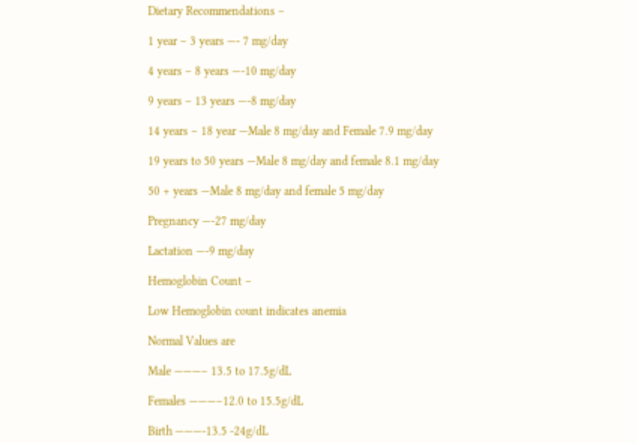Dietary Recommendations –

1 year – 3 years —- 7 mg/day

4 years – 8 years —-10 mg/day

9 years – 13 years —-8 mg/day

14 years – 18 year —Male 8 mg/day and Female 7.9 mg/day

19 years to 50 years —Male 8 mg/day and female 8.1 mg/day

50 + years —Male 8 mg/day and female 5 mg/day

Pregnancy —-27 mg/day

Lactation —-9 mg/day

Hemoglobin Count –

Low Hemoglobin count indicates anemia

Normal Values are

Male ———– 13.5 to 17.5g/dL

Females ———–12.0 to 15.5g/dL

Birth ———-13.5 -24g/dL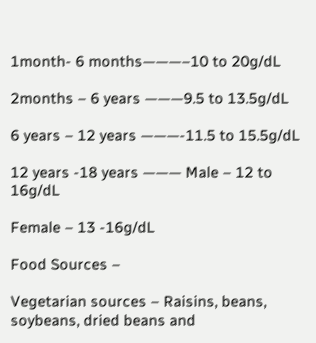1month- 6 months———–10 to 20g/dL

2months – 6 years ———9.5 to 13.5g/dL

6 years – 12 years ———-11.5 to 15.5g/dL

12 years -18 years ——— Male – 12 to 16g/dL

Female – 13 -16g/dL

Food Sources –

Vegetarian sources – Raisins, beans, soybeans, dried beans and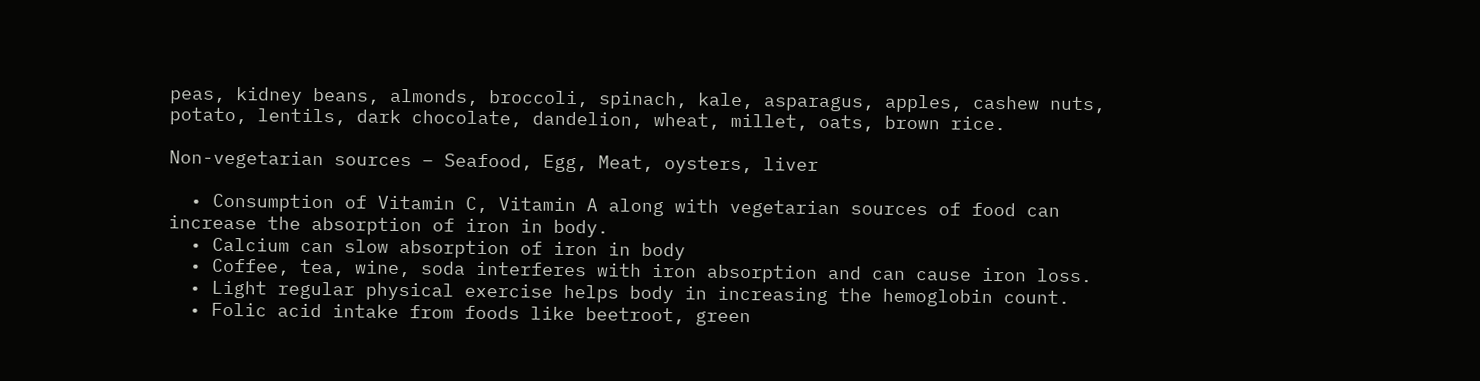peas, kidney beans, almonds, broccoli, spinach, kale, asparagus, apples, cashew nuts, potato, lentils, dark chocolate, dandelion, wheat, millet, oats, brown rice.

Non-vegetarian sources – Seafood, Egg, Meat, oysters, liver

  • Consumption of Vitamin C, Vitamin A along with vegetarian sources of food can increase the absorption of iron in body.
  • Calcium can slow absorption of iron in body
  • Coffee, tea, wine, soda interferes with iron absorption and can cause iron loss.
  • Light regular physical exercise helps body in increasing the hemoglobin count.
  • Folic acid intake from foods like beetroot, green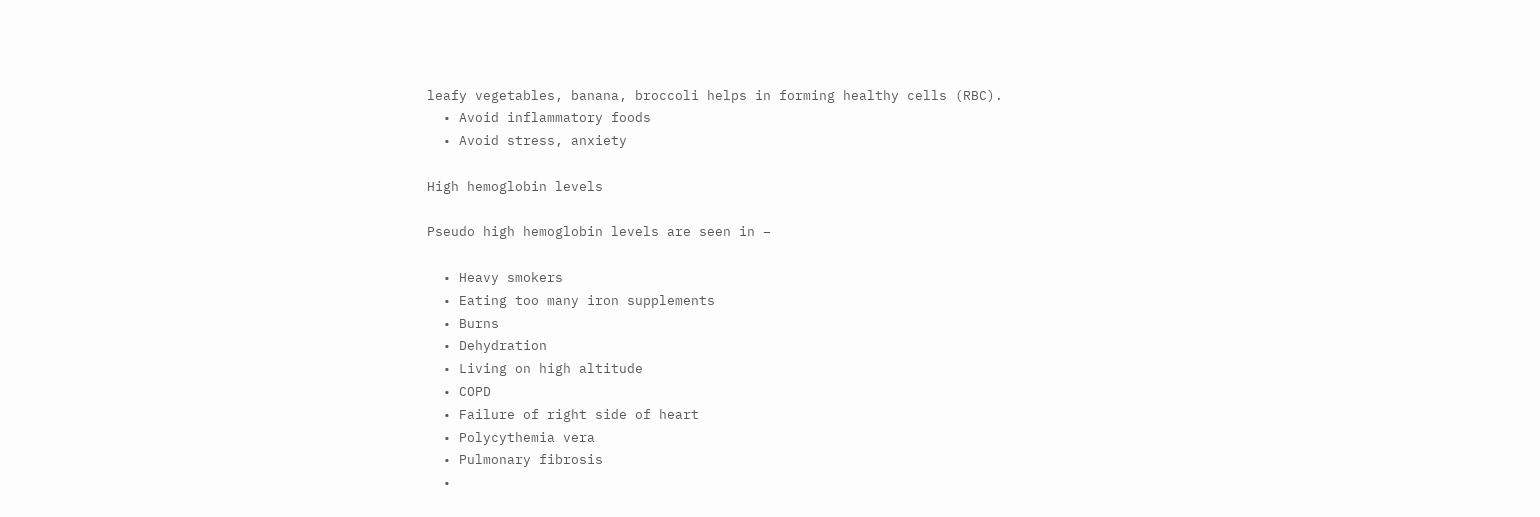leafy vegetables, banana, broccoli helps in forming healthy cells (RBC).
  • Avoid inflammatory foods
  • Avoid stress, anxiety

High hemoglobin levels

Pseudo high hemoglobin levels are seen in –

  • Heavy smokers
  • Eating too many iron supplements
  • Burns
  • Dehydration
  • Living on high altitude
  • COPD
  • Failure of right side of heart
  • Polycythemia vera
  • Pulmonary fibrosis
  •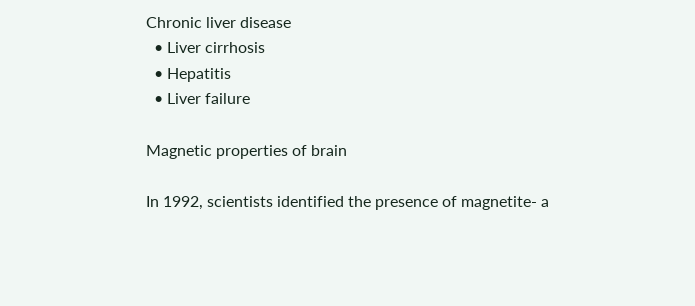Chronic liver disease
  • Liver cirrhosis
  • Hepatitis
  • Liver failure

Magnetic properties of brain

In 1992, scientists identified the presence of magnetite- a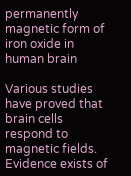permanently magnetic form of iron oxide in human brain

Various studies have proved that brain cells respond to magnetic fields. Evidence exists of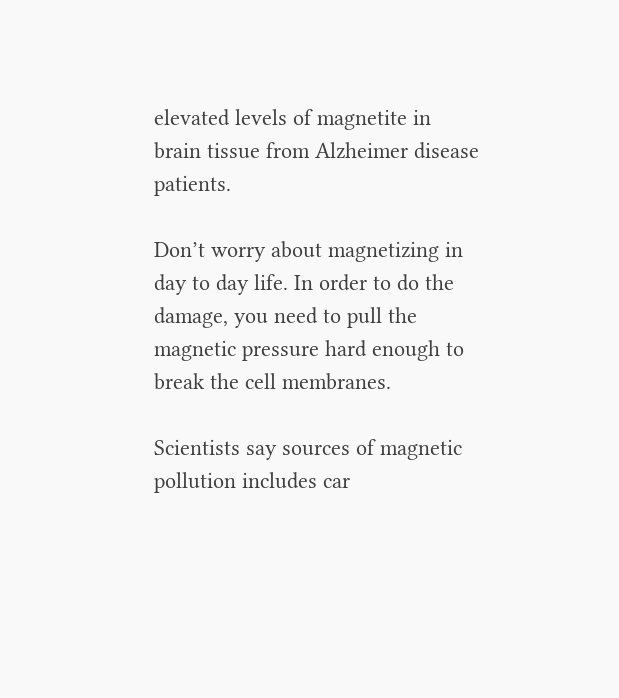elevated levels of magnetite in brain tissue from Alzheimer disease patients.

Don’t worry about magnetizing in day to day life. In order to do the damage, you need to pull the magnetic pressure hard enough to break the cell membranes.

Scientists say sources of magnetic pollution includes car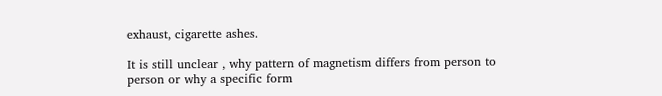exhaust, cigarette ashes.

It is still unclear , why pattern of magnetism differs from person to person or why a specific form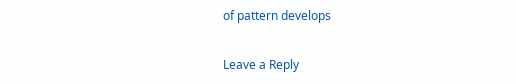of pattern develops

Leave a Reply